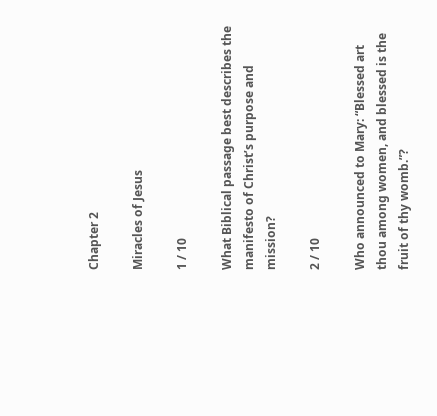Chapter 2

Miracles of Jesus

1 / 10

What Biblical passage best describes the manifesto of Christ’s purpose and mission?

2 / 10

Who announced to Mary: “Blessed art thou among women, and blessed is the fruit of thy womb.”?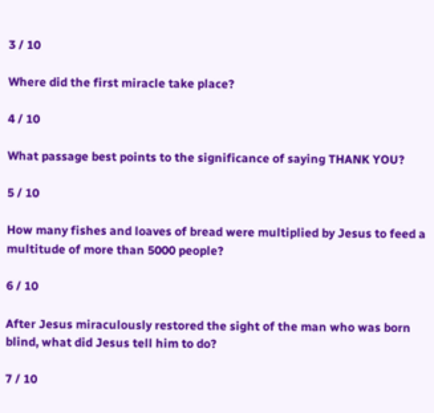3 / 10

Where did the first miracle take place?

4 / 10

What passage best points to the significance of saying THANK YOU?

5 / 10

How many fishes and loaves of bread were multiplied by Jesus to feed a multitude of more than 5000 people?

6 / 10

After Jesus miraculously restored the sight of the man who was born blind, what did Jesus tell him to do?

7 / 10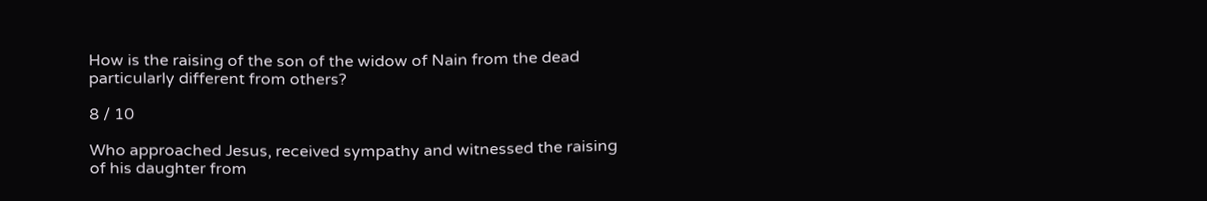How is the raising of the son of the widow of Nain from the dead particularly different from others?

8 / 10

Who approached Jesus, received sympathy and witnessed the raising of his daughter from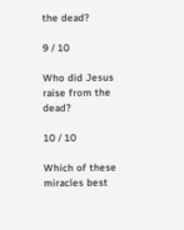the dead?

9 / 10

Who did Jesus raise from the dead?

10 / 10

Which of these miracles best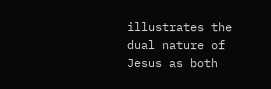illustrates the dual nature of Jesus as both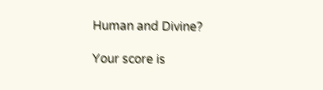Human and Divine?

Your score is